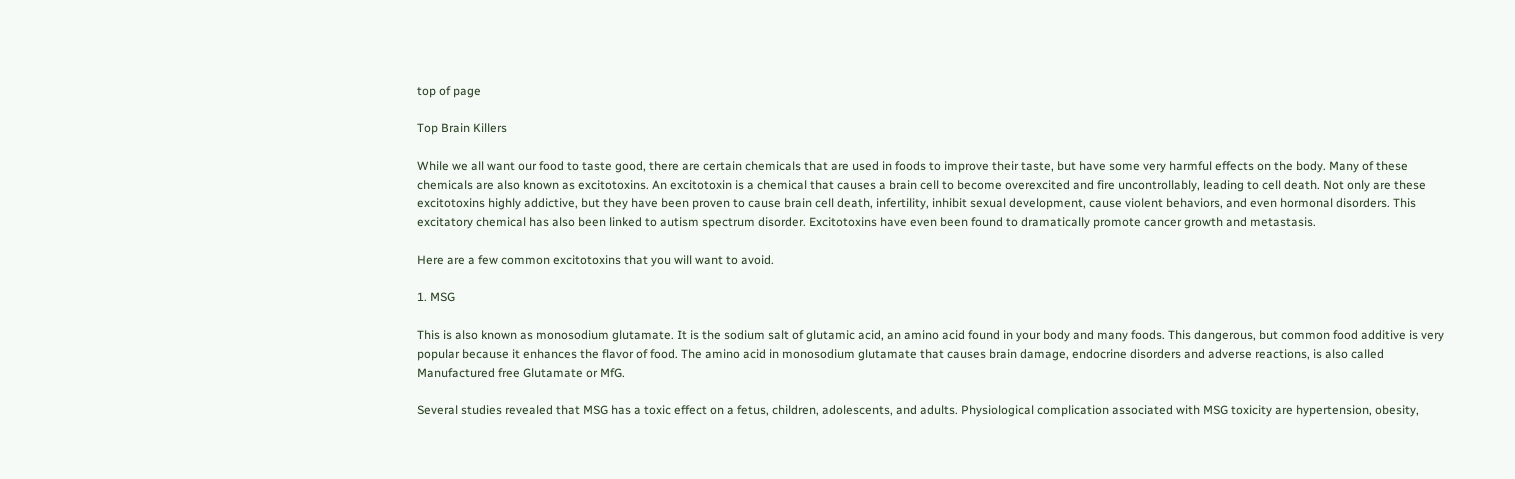top of page

Top Brain Killers

While we all want our food to taste good, there are certain chemicals that are used in foods to improve their taste, but have some very harmful effects on the body. Many of these chemicals are also known as excitotoxins. An excitotoxin is a chemical that causes a brain cell to become overexcited and fire uncontrollably, leading to cell death. Not only are these excitotoxins highly addictive, but they have been proven to cause brain cell death, infertility, inhibit sexual development, cause violent behaviors, and even hormonal disorders. This excitatory chemical has also been linked to autism spectrum disorder. Excitotoxins have even been found to dramatically promote cancer growth and metastasis.

Here are a few common excitotoxins that you will want to avoid.

1. MSG

This is also known as monosodium glutamate. It is the sodium salt of glutamic acid, an amino acid found in your body and many foods. This dangerous, but common food additive is very popular because it enhances the flavor of food. The amino acid in monosodium glutamate that causes brain damage, endocrine disorders and adverse reactions, is also called Manufactured free Glutamate or MfG.

Several studies revealed that MSG has a toxic effect on a fetus, children, adolescents, and adults. Physiological complication associated with MSG toxicity are hypertension, obesity,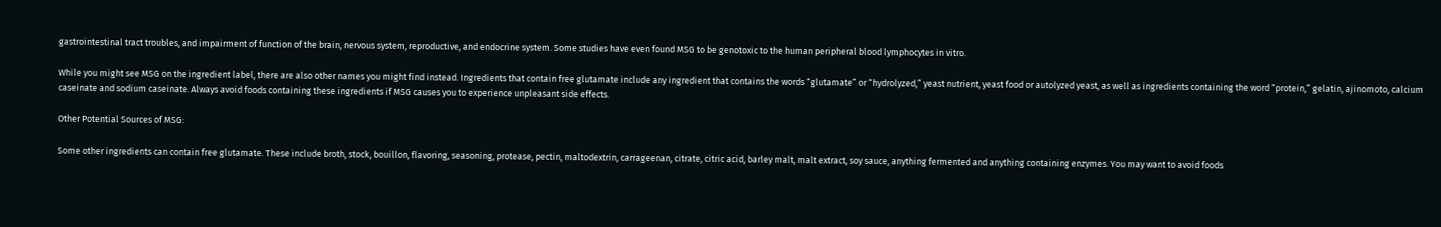gastrointestinal tract troubles, and impairment of function of the brain, nervous system, reproductive, and endocrine system. Some studies have even found MSG to be genotoxic to the human peripheral blood lymphocytes in vitro.

While you might see MSG on the ingredient label, there are also other names you might find instead. Ingredients that contain free glutamate include any ingredient that contains the words “glutamate” or “hydrolyzed,” yeast nutrient, yeast food or autolyzed yeast, as well as ingredients containing the word “protein,” gelatin, ajinomoto, calcium caseinate and sodium caseinate. Always avoid foods containing these ingredients if MSG causes you to experience unpleasant side effects.

Other Potential Sources of MSG:

Some other ingredients can contain free glutamate. These include broth, stock, bouillon, flavoring, seasoning, protease, pectin, maltodextrin, carrageenan, citrate, citric acid, barley malt, malt extract, soy sauce, anything fermented and anything containing enzymes. You may want to avoid foods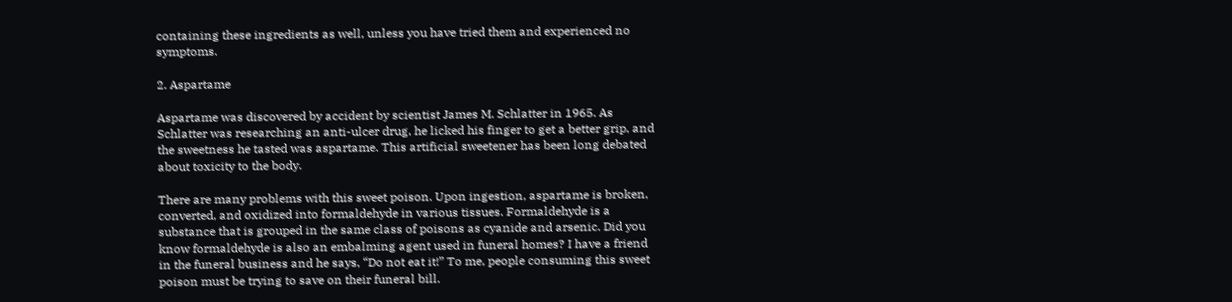containing these ingredients as well, unless you have tried them and experienced no symptoms.

2. Aspartame

Aspartame was discovered by accident by scientist James M. Schlatter in 1965. As Schlatter was researching an anti-ulcer drug, he licked his finger to get a better grip, and the sweetness he tasted was aspartame. This artificial sweetener has been long debated about toxicity to the body.

There are many problems with this sweet poison. Upon ingestion, aspartame is broken, converted, and oxidized into formaldehyde in various tissues. Formaldehyde is a substance that is grouped in the same class of poisons as cyanide and arsenic. Did you know formaldehyde is also an embalming agent used in funeral homes? I have a friend in the funeral business and he says, “Do not eat it!” To me, people consuming this sweet poison must be trying to save on their funeral bill.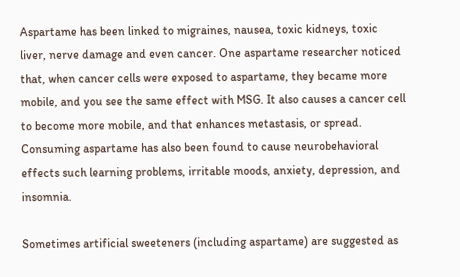Aspartame has been linked to migraines, nausea, toxic kidneys, toxic liver, nerve damage and even cancer. One aspartame researcher noticed that, when cancer cells were exposed to aspartame, they became more mobile, and you see the same effect with MSG. It also causes a cancer cell to become more mobile, and that enhances metastasis, or spread. Consuming aspartame has also been found to cause neurobehavioral effects such learning problems, irritable moods, anxiety, depression, and insomnia.

Sometimes artificial sweeteners (including aspartame) are suggested as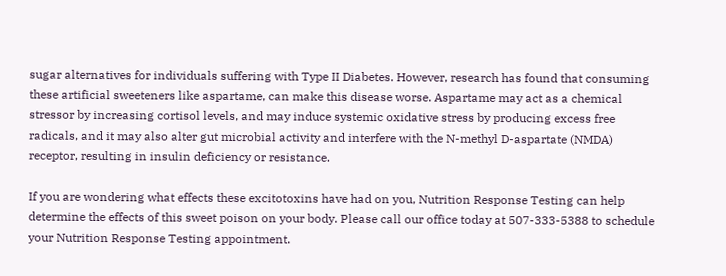sugar alternatives for individuals suffering with Type II Diabetes. However, research has found that consuming these artificial sweeteners like aspartame, can make this disease worse. Aspartame may act as a chemical stressor by increasing cortisol levels, and may induce systemic oxidative stress by producing excess free radicals, and it may also alter gut microbial activity and interfere with the N-methyl D-aspartate (NMDA) receptor, resulting in insulin deficiency or resistance.

If you are wondering what effects these excitotoxins have had on you, Nutrition Response Testing can help determine the effects of this sweet poison on your body. Please call our office today at 507-333-5388 to schedule your Nutrition Response Testing appointment.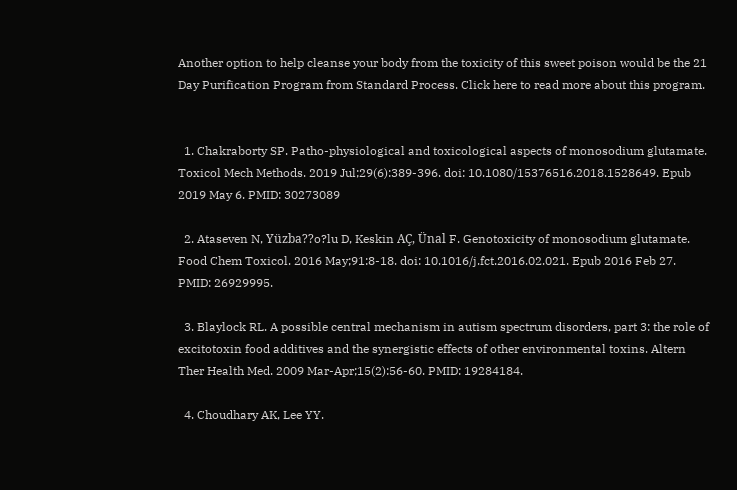Another option to help cleanse your body from the toxicity of this sweet poison would be the 21 Day Purification Program from Standard Process. Click here to read more about this program.


  1. Chakraborty SP. Patho-physiological and toxicological aspects of monosodium glutamate. Toxicol Mech Methods. 2019 Jul;29(6):389-396. doi: 10.1080/15376516.2018.1528649. Epub 2019 May 6. PMID: 30273089

  2. Ataseven N, Yüzba??o?lu D, Keskin AÇ, Ünal F. Genotoxicity of monosodium glutamate. Food Chem Toxicol. 2016 May;91:8-18. doi: 10.1016/j.fct.2016.02.021. Epub 2016 Feb 27. PMID: 26929995.

  3. Blaylock RL. A possible central mechanism in autism spectrum disorders, part 3: the role of excitotoxin food additives and the synergistic effects of other environmental toxins. Altern Ther Health Med. 2009 Mar-Apr;15(2):56-60. PMID: 19284184.

  4. Choudhary AK, Lee YY.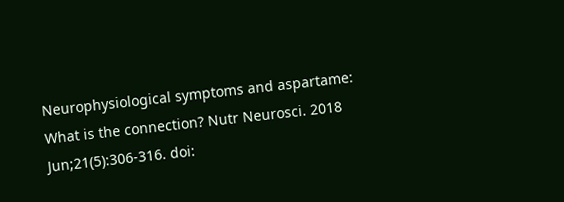Neurophysiological symptoms and aspartame: What is the connection? Nutr Neurosci. 2018 Jun;21(5):306-316. doi: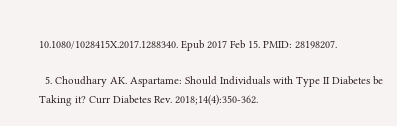10.1080/1028415X.2017.1288340. Epub 2017 Feb 15. PMID: 28198207.

  5. Choudhary AK. Aspartame: Should Individuals with Type II Diabetes be Taking it? Curr Diabetes Rev. 2018;14(4):350-362.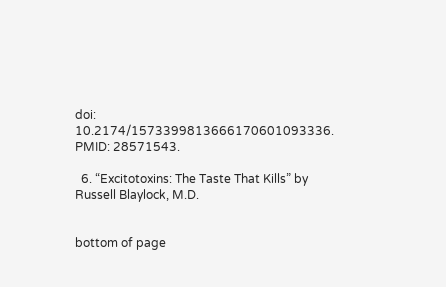doi: 10.2174/1573399813666170601093336. PMID: 28571543.

  6. “Excitotoxins: The Taste That Kills” by Russell Blaylock, M.D.


bottom of page